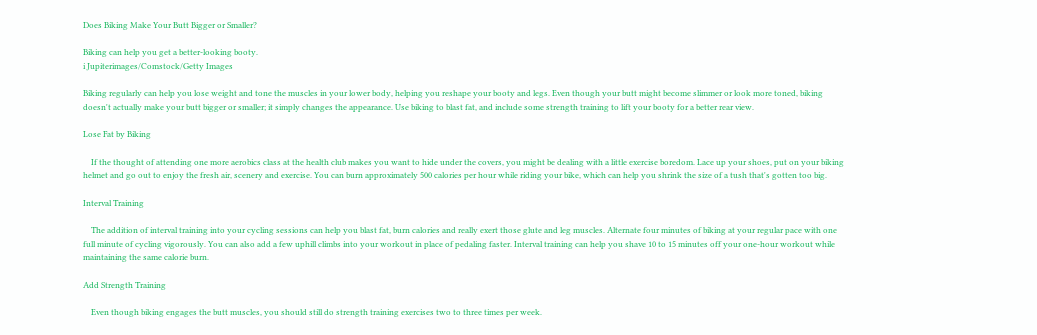Does Biking Make Your Butt Bigger or Smaller?

Biking can help you get a better-looking booty.
i Jupiterimages/Comstock/Getty Images

Biking regularly can help you lose weight and tone the muscles in your lower body, helping you reshape your booty and legs. Even though your butt might become slimmer or look more toned, biking doesn't actually make your butt bigger or smaller; it simply changes the appearance. Use biking to blast fat, and include some strength training to lift your booty for a better rear view.

Lose Fat by Biking

    If the thought of attending one more aerobics class at the health club makes you want to hide under the covers, you might be dealing with a little exercise boredom. Lace up your shoes, put on your biking helmet and go out to enjoy the fresh air, scenery and exercise. You can burn approximately 500 calories per hour while riding your bike, which can help you shrink the size of a tush that's gotten too big.

Interval Training

    The addition of interval training into your cycling sessions can help you blast fat, burn calories and really exert those glute and leg muscles. Alternate four minutes of biking at your regular pace with one full minute of cycling vigorously. You can also add a few uphill climbs into your workout in place of pedaling faster. Interval training can help you shave 10 to 15 minutes off your one-hour workout while maintaining the same calorie burn.

Add Strength Training

    Even though biking engages the butt muscles, you should still do strength training exercises two to three times per week.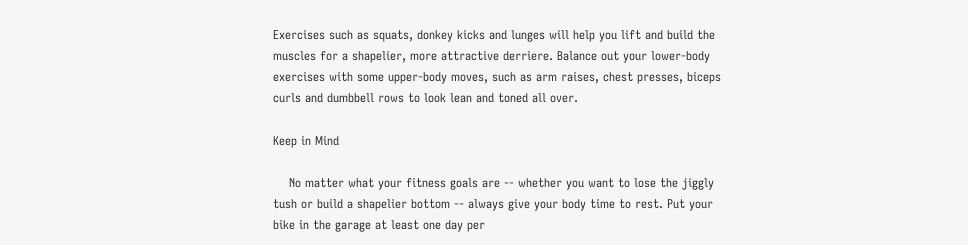Exercises such as squats, donkey kicks and lunges will help you lift and build the muscles for a shapelier, more attractive derriere. Balance out your lower-body exercises with some upper-body moves, such as arm raises, chest presses, biceps curls and dumbbell rows to look lean and toned all over.

Keep in Mind

    No matter what your fitness goals are -- whether you want to lose the jiggly tush or build a shapelier bottom -- always give your body time to rest. Put your bike in the garage at least one day per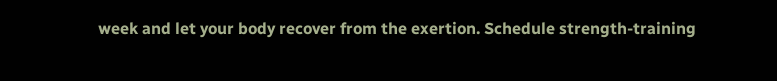week and let your body recover from the exertion. Schedule strength-training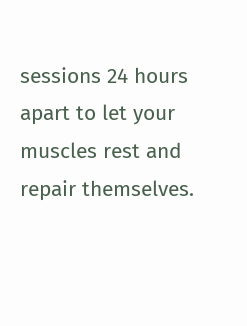sessions 24 hours apart to let your muscles rest and repair themselves.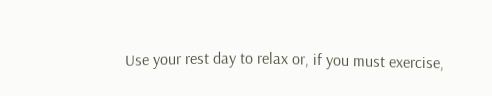Use your rest day to relax or, if you must exercise,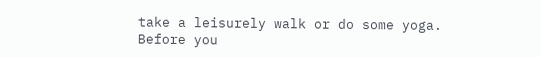take a leisurely walk or do some yoga. Before you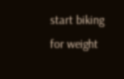start biking for weight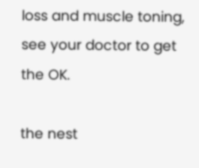loss and muscle toning, see your doctor to get the OK.

the nest